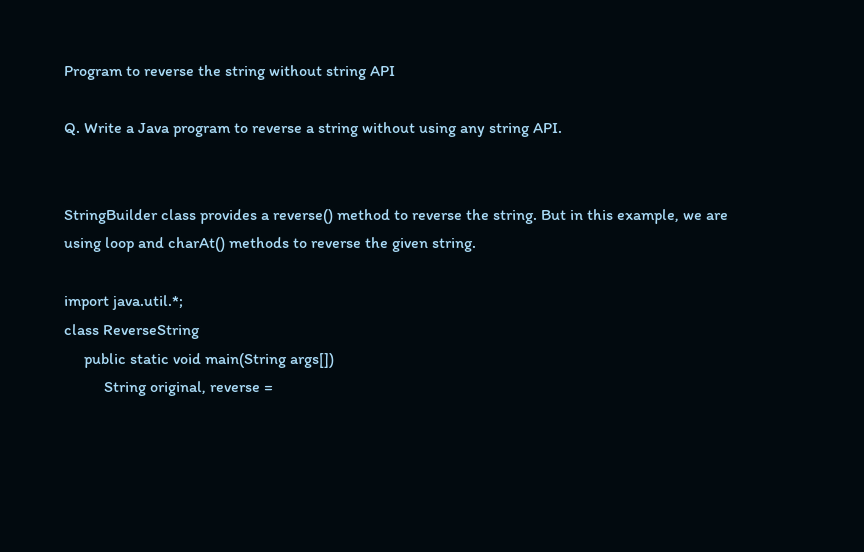Program to reverse the string without string API

Q. Write a Java program to reverse a string without using any string API.


StringBuilder class provides a reverse() method to reverse the string. But in this example, we are using loop and charAt() methods to reverse the given string.

import java.util.*;
class ReverseString
     public static void main(String args[])
          String original, reverse =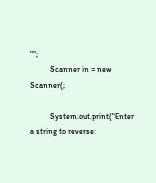"";
          Scanner in = new Scanner(;

          System.out.print("Enter a string to reverse: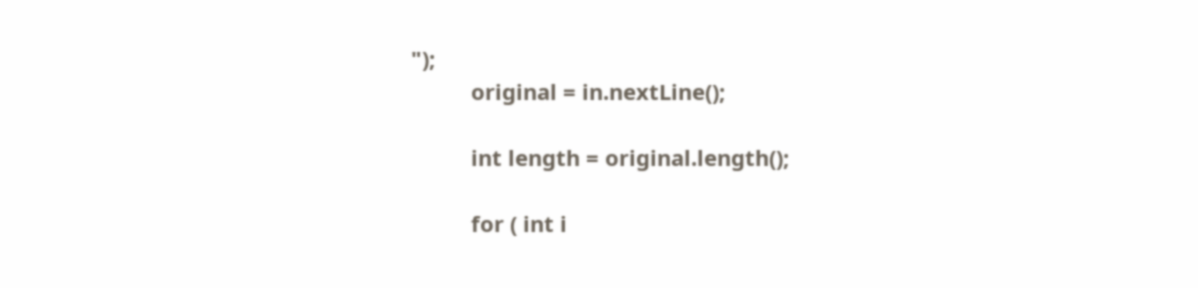");
          original = in.nextLine();

          int length = original.length();

          for ( int i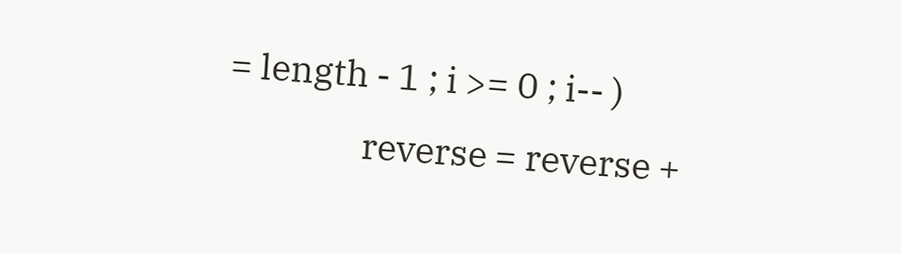= length - 1 ; i >= 0 ; i-- )
                 reverse = reverse +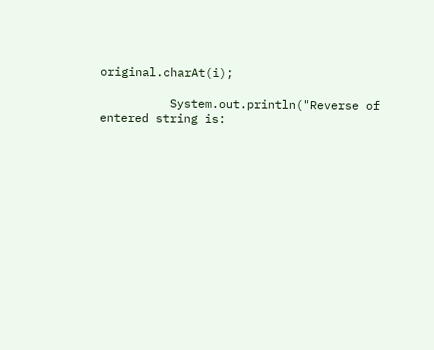original.charAt(i);

          System.out.println("Reverse of entered string is: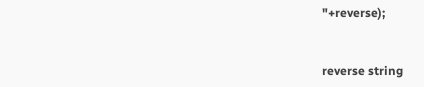"+reverse);


reverse string